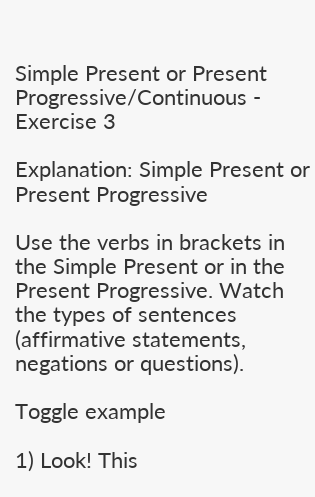Simple Present or Present Progressive/Continuous - Exercise 3

Explanation: Simple Present or Present Progressive

Use the verbs in brackets in the Simple Present or in the Present Progressive. Watch the types of sentences (affirmative statements, negations or questions).

Toggle example

1) Look! This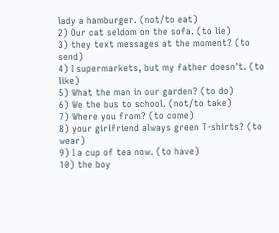lady a hamburger. (not/to eat)
2) Our cat seldom on the sofa. (to lie)
3) they text messages at the moment? (to send)
4) I supermarkets, but my father doesn't. (to like)
5) What the man in our garden? (to do)
6) We the bus to school. (not/to take)
7) Where you from? (to come)
8) your girlfriend always green T-shirts? (to wear)
9) I a cup of tea now. (to have)
10) the boy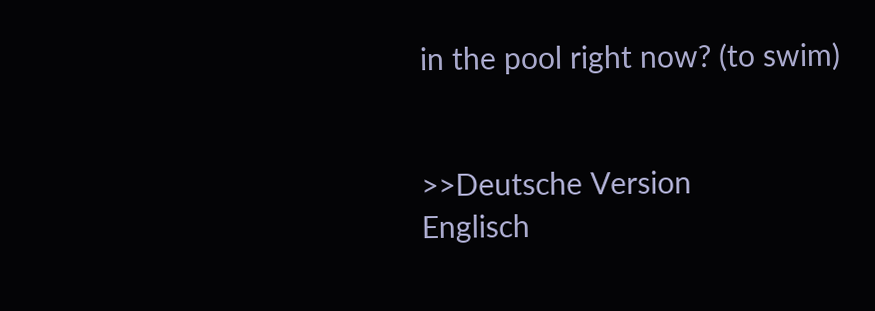in the pool right now? (to swim)


>>Deutsche Version
Englisch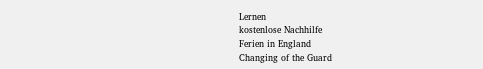Lernen
kostenlose Nachhilfe
Ferien in England
Changing of the Guard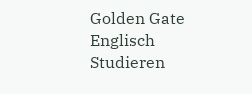Golden Gate
Englisch Studieren